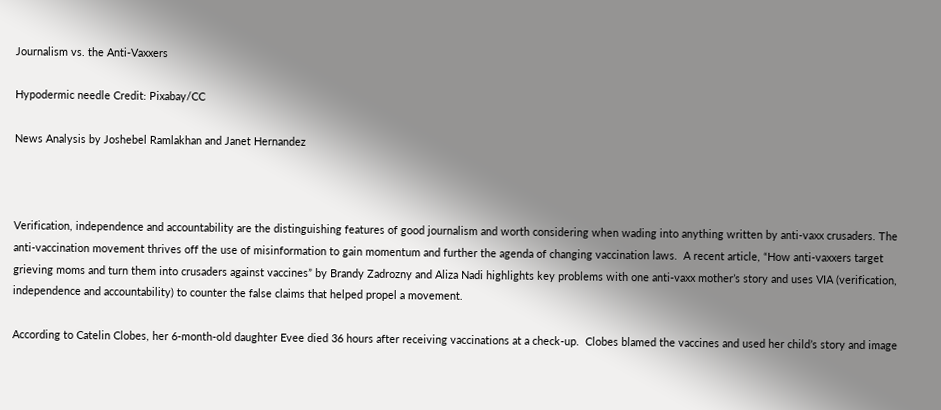Journalism vs. the Anti-Vaxxers

Hypodermic needle Credit: Pixabay/CC

News Analysis by Joshebel Ramlakhan and Janet Hernandez



Verification, independence and accountability are the distinguishing features of good journalism and worth considering when wading into anything written by anti-vaxx crusaders. The anti-vaccination movement thrives off the use of misinformation to gain momentum and further the agenda of changing vaccination laws.  A recent article, “How anti-vaxxers target grieving moms and turn them into crusaders against vaccines” by Brandy Zadrozny and Aliza Nadi highlights key problems with one anti-vaxx mother’s story and uses VIA (verification, independence and accountability) to counter the false claims that helped propel a movement.

According to Catelin Clobes, her 6-month-old daughter Evee died 36 hours after receiving vaccinations at a check-up.  Clobes blamed the vaccines and used her child’s story and image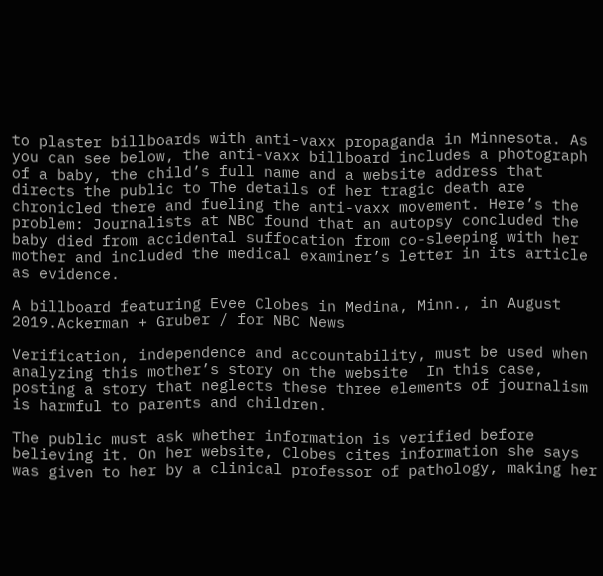to plaster billboards with anti-vaxx propaganda in Minnesota. As you can see below, the anti-vaxx billboard includes a photograph of a baby, the child’s full name and a website address that directs the public to The details of her tragic death are chronicled there and fueling the anti-vaxx movement. Here’s the problem: Journalists at NBC found that an autopsy concluded the baby died from accidental suffocation from co-sleeping with her mother and included the medical examiner’s letter in its article as evidence.

A billboard featuring Evee Clobes in Medina, Minn., in August 2019.Ackerman + Gruber / for NBC News

Verification, independence and accountability, must be used when analyzing this mother’s story on the website  In this case, posting a story that neglects these three elements of journalism is harmful to parents and children.

The public must ask whether information is verified before believing it. On her website, Clobes cites information she says was given to her by a clinical professor of pathology, making her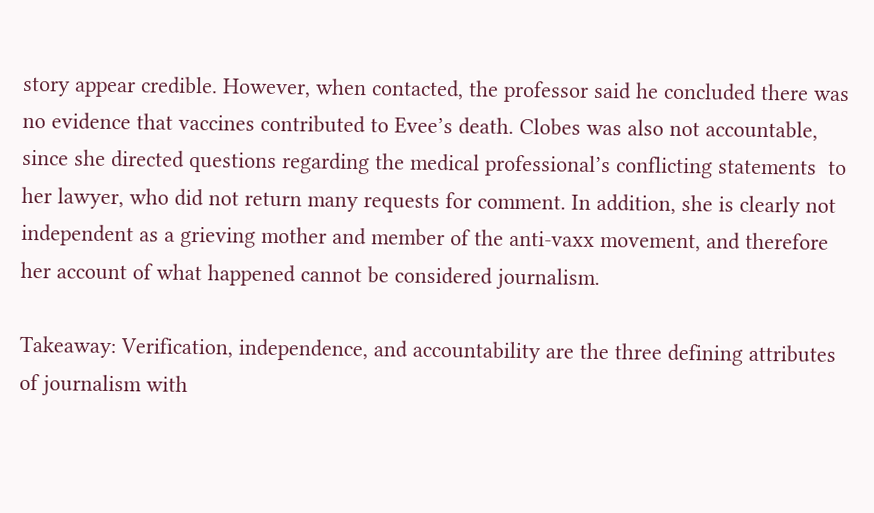story appear credible. However, when contacted, the professor said he concluded there was no evidence that vaccines contributed to Evee’s death. Clobes was also not accountable, since she directed questions regarding the medical professional’s conflicting statements  to her lawyer, who did not return many requests for comment. In addition, she is clearly not independent as a grieving mother and member of the anti-vaxx movement, and therefore her account of what happened cannot be considered journalism.

Takeaway: Verification, independence, and accountability are the three defining attributes of journalism with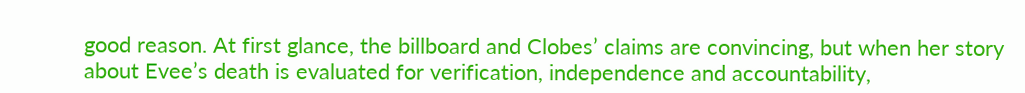good reason. At first glance, the billboard and Clobes’ claims are convincing, but when her story about Evee’s death is evaluated for verification, independence and accountability,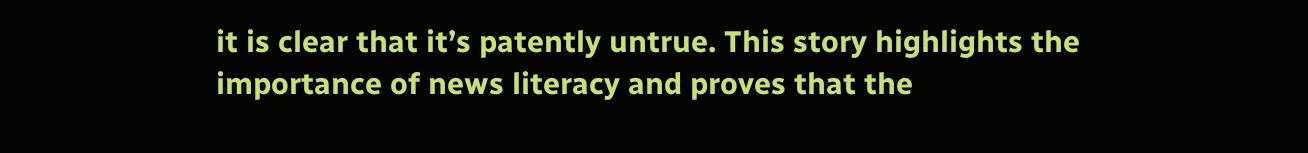it is clear that it’s patently untrue. This story highlights the importance of news literacy and proves that the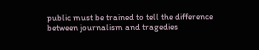public must be trained to tell the difference between journalism and tragedies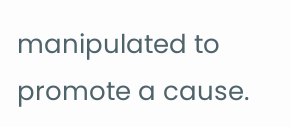manipulated to promote a cause.